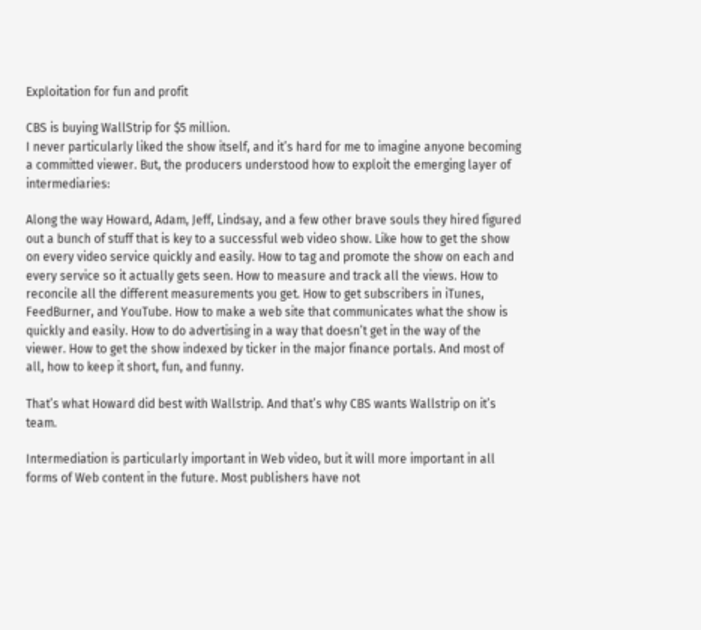Exploitation for fun and profit

CBS is buying WallStrip for $5 million.
I never particularly liked the show itself, and it’s hard for me to imagine anyone becoming a committed viewer. But, the producers understood how to exploit the emerging layer of intermediaries:

Along the way Howard, Adam, Jeff, Lindsay, and a few other brave souls they hired figured out a bunch of stuff that is key to a successful web video show. Like how to get the show on every video service quickly and easily. How to tag and promote the show on each and every service so it actually gets seen. How to measure and track all the views. How to reconcile all the different measurements you get. How to get subscribers in iTunes, FeedBurner, and YouTube. How to make a web site that communicates what the show is quickly and easily. How to do advertising in a way that doesn’t get in the way of the viewer. How to get the show indexed by ticker in the major finance portals. And most of all, how to keep it short, fun, and funny.

That’s what Howard did best with Wallstrip. And that’s why CBS wants Wallstrip on it’s team.

Intermediation is particularly important in Web video, but it will more important in all forms of Web content in the future. Most publishers have not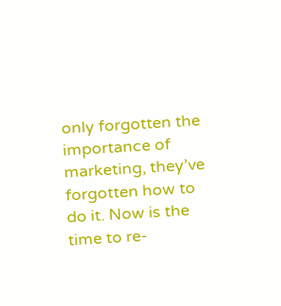only forgotten the importance of marketing, they’ve forgotten how to do it. Now is the time to re-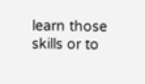learn those skills or to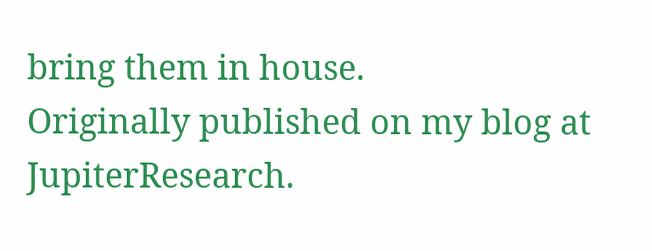bring them in house.
Originally published on my blog at JupiterResearch.